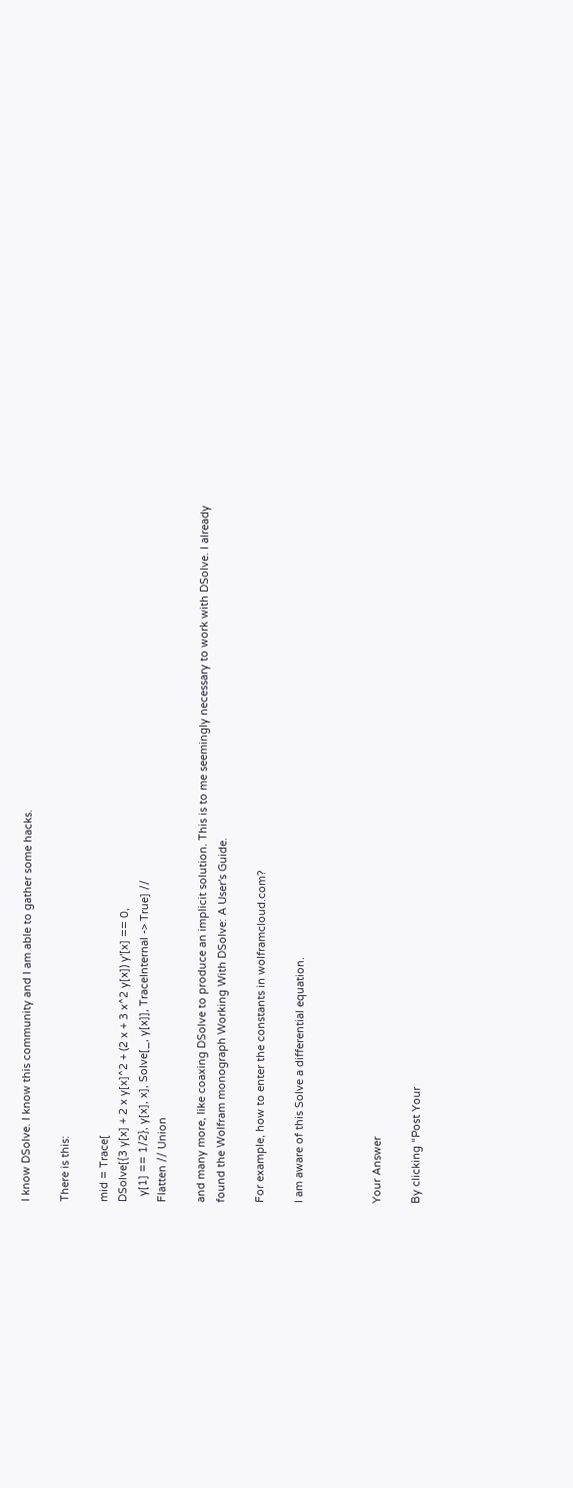I know DSolve. I know this community and I am able to gather some hacks.

There is this:

mid = Trace[
DSolve[{3 y[x] + 2 x y[x]^2 + (2 x + 3 x^2 y[x]) y'[x] == 0,
  y[1] == 1/2}, y[x], x], Solve[_, y[x]], TraceInternal -> True] //
Flatten // Union

and many more, like coaxing DSolve to produce an implicit solution. This is to me seemingly necessary to work with DSolve. I already found the Wolfram monograph Working With DSolve: A User's Guide.

For example, how to enter the constants in wolframcloud.com?

I am aware of this Solve a differential equation.



Your Answer

By clicking “Post Your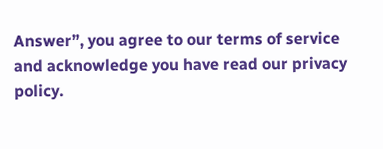Answer”, you agree to our terms of service and acknowledge you have read our privacy policy.